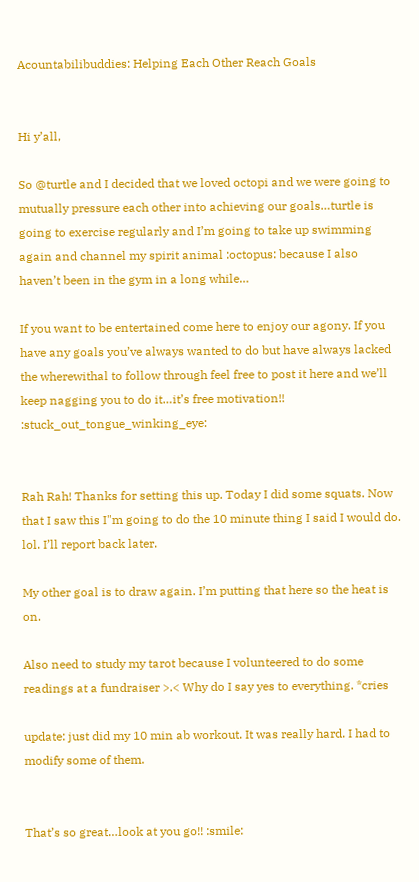Acountabilibuddies: Helping Each Other Reach Goals


Hi y’all,

So @turtle and I decided that we loved octopi and we were going to mutually pressure each other into achieving our goals…turtle is going to exercise regularly and I’m going to take up swimming again and channel my spirit animal :octopus: because I also haven’t been in the gym in a long while…

If you want to be entertained come here to enjoy our agony. If you have any goals you’ve always wanted to do but have always lacked the wherewithal to follow through feel free to post it here and we’ll keep nagging you to do it…it’s free motivation!! :stuck_out_tongue_winking_eye:


Rah Rah! Thanks for setting this up. Today I did some squats. Now that I saw this I"m going to do the 10 minute thing I said I would do. lol. I’ll report back later.

My other goal is to draw again. I’m putting that here so the heat is on.

Also need to study my tarot because I volunteered to do some readings at a fundraiser >.< Why do I say yes to everything. *cries

update: just did my 10 min ab workout. It was really hard. I had to modify some of them.


That’s so great…look at you go!! :smile: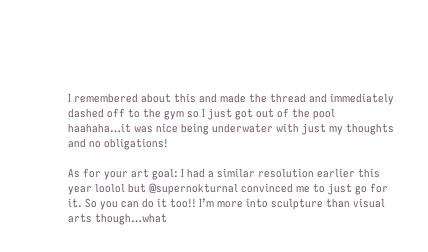I remembered about this and made the thread and immediately dashed off to the gym so I just got out of the pool haahaha…it was nice being underwater with just my thoughts and no obligations!

As for your art goal: I had a similar resolution earlier this year loolol but @supernokturnal convinced me to just go for it. So you can do it too!! I’m more into sculpture than visual arts though…what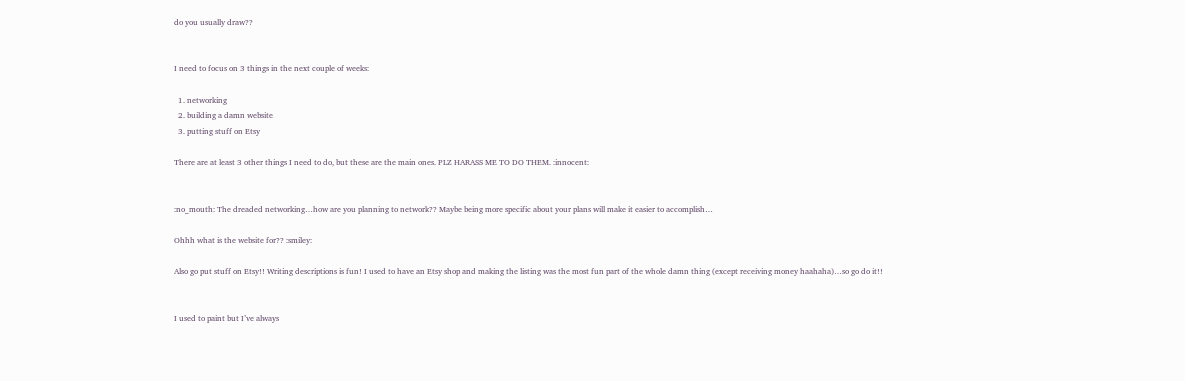do you usually draw??


I need to focus on 3 things in the next couple of weeks:

  1. networking
  2. building a damn website
  3. putting stuff on Etsy

There are at least 3 other things I need to do, but these are the main ones. PLZ HARASS ME TO DO THEM. :innocent:


:no_mouth: The dreaded networking…how are you planning to network?? Maybe being more specific about your plans will make it easier to accomplish…

Ohhh what is the website for?? :smiley:

Also go put stuff on Etsy!! Writing descriptions is fun! I used to have an Etsy shop and making the listing was the most fun part of the whole damn thing (except receiving money haahaha)…so go do it!!


I used to paint but I’ve always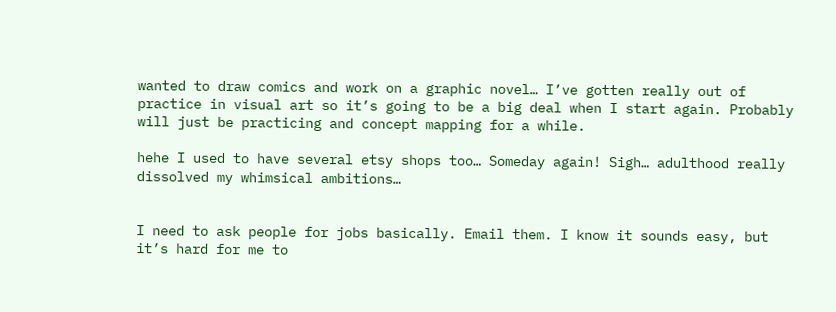wanted to draw comics and work on a graphic novel… I’ve gotten really out of practice in visual art so it’s going to be a big deal when I start again. Probably will just be practicing and concept mapping for a while.

hehe I used to have several etsy shops too… Someday again! Sigh… adulthood really dissolved my whimsical ambitions…


I need to ask people for jobs basically. Email them. I know it sounds easy, but it’s hard for me to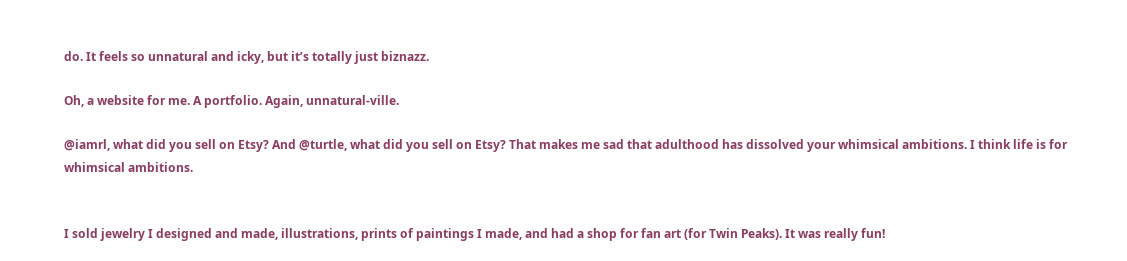do. It feels so unnatural and icky, but it’s totally just biznazz.

Oh, a website for me. A portfolio. Again, unnatural-ville.

@iamrl, what did you sell on Etsy? And @turtle, what did you sell on Etsy? That makes me sad that adulthood has dissolved your whimsical ambitions. I think life is for whimsical ambitions.


I sold jewelry I designed and made, illustrations, prints of paintings I made, and had a shop for fan art (for Twin Peaks). It was really fun!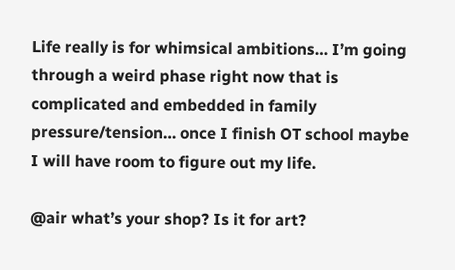Life really is for whimsical ambitions… I’m going through a weird phase right now that is complicated and embedded in family pressure/tension… once I finish OT school maybe I will have room to figure out my life.

@air what’s your shop? Is it for art?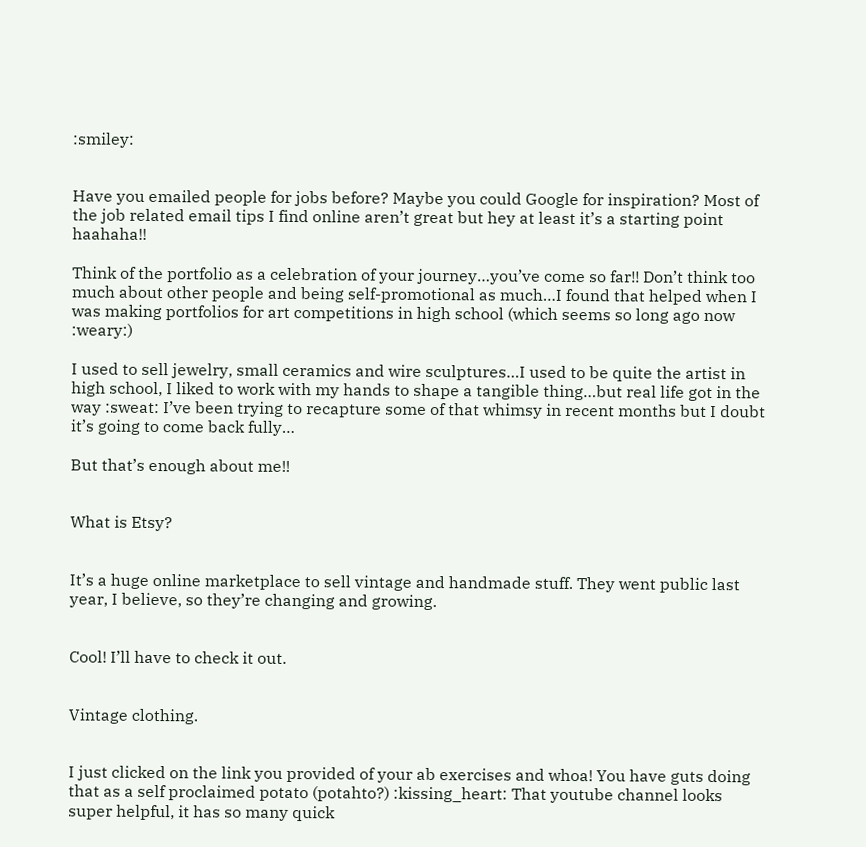:smiley:


Have you emailed people for jobs before? Maybe you could Google for inspiration? Most of the job related email tips I find online aren’t great but hey at least it’s a starting point haahaha!!

Think of the portfolio as a celebration of your journey…you’ve come so far!! Don’t think too much about other people and being self-promotional as much…I found that helped when I was making portfolios for art competitions in high school (which seems so long ago now :weary:)

I used to sell jewelry, small ceramics and wire sculptures…I used to be quite the artist in high school, I liked to work with my hands to shape a tangible thing…but real life got in the way :sweat: I’ve been trying to recapture some of that whimsy in recent months but I doubt it’s going to come back fully…

But that’s enough about me!!


What is Etsy?


It’s a huge online marketplace to sell vintage and handmade stuff. They went public last year, I believe, so they’re changing and growing.


Cool! I’ll have to check it out.


Vintage clothing.


I just clicked on the link you provided of your ab exercises and whoa! You have guts doing that as a self proclaimed potato (potahto?) :kissing_heart: That youtube channel looks super helpful, it has so many quick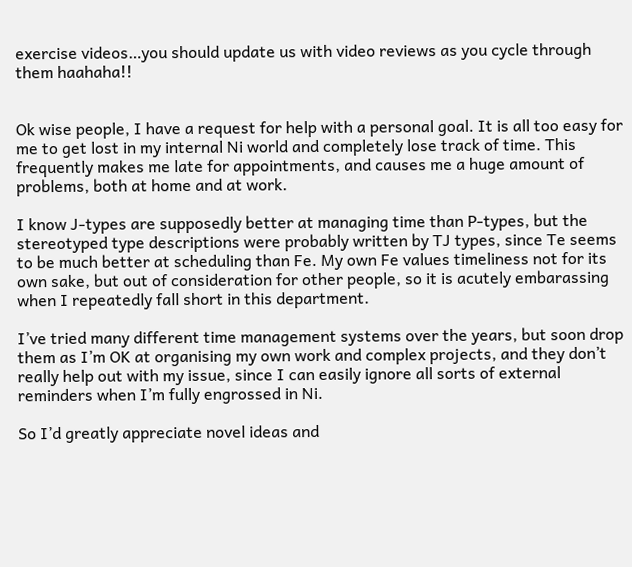exercise videos…you should update us with video reviews as you cycle through them haahaha!!


Ok wise people, I have a request for help with a personal goal. It is all too easy for me to get lost in my internal Ni world and completely lose track of time. This frequently makes me late for appointments, and causes me a huge amount of problems, both at home and at work.

I know J-types are supposedly better at managing time than P-types, but the stereotyped type descriptions were probably written by TJ types, since Te seems to be much better at scheduling than Fe. My own Fe values timeliness not for its own sake, but out of consideration for other people, so it is acutely embarassing when I repeatedly fall short in this department.

I’ve tried many different time management systems over the years, but soon drop them as I’m OK at organising my own work and complex projects, and they don’t really help out with my issue, since I can easily ignore all sorts of external reminders when I’m fully engrossed in Ni.

So I’d greatly appreciate novel ideas and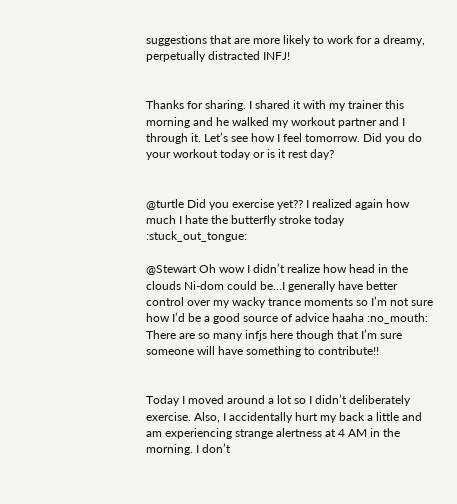suggestions that are more likely to work for a dreamy, perpetually distracted INFJ!


Thanks for sharing. I shared it with my trainer this morning and he walked my workout partner and I through it. Let’s see how I feel tomorrow. Did you do your workout today or is it rest day?


@turtle Did you exercise yet?? I realized again how much I hate the butterfly stroke today :stuck_out_tongue:

@Stewart Oh wow I didn’t realize how head in the clouds Ni-dom could be…I generally have better control over my wacky trance moments so I’m not sure how I’d be a good source of advice haaha :no_mouth: There are so many infjs here though that I’m sure someone will have something to contribute!!


Today I moved around a lot so I didn’t deliberately exercise. Also, I accidentally hurt my back a little and am experiencing strange alertness at 4 AM in the morning. I don’t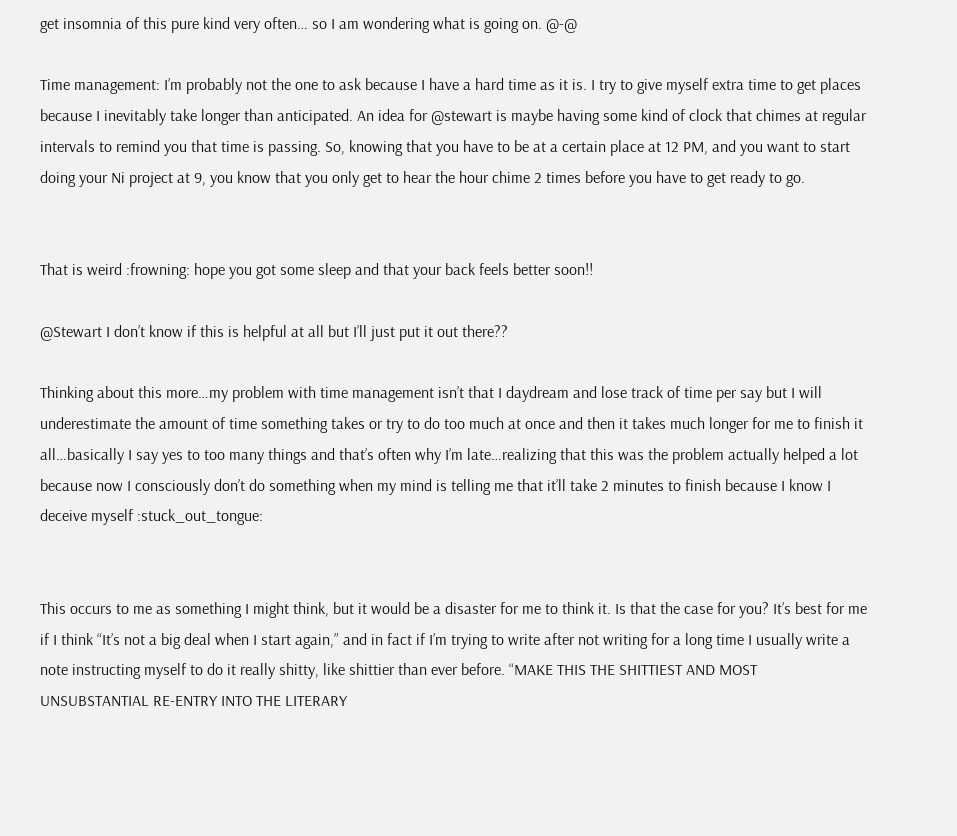get insomnia of this pure kind very often… so I am wondering what is going on. @-@

Time management: I’m probably not the one to ask because I have a hard time as it is. I try to give myself extra time to get places because I inevitably take longer than anticipated. An idea for @stewart is maybe having some kind of clock that chimes at regular intervals to remind you that time is passing. So, knowing that you have to be at a certain place at 12 PM, and you want to start doing your Ni project at 9, you know that you only get to hear the hour chime 2 times before you have to get ready to go.


That is weird :frowning: hope you got some sleep and that your back feels better soon!!

@Stewart I don’t know if this is helpful at all but I’ll just put it out there??

Thinking about this more…my problem with time management isn’t that I daydream and lose track of time per say but I will underestimate the amount of time something takes or try to do too much at once and then it takes much longer for me to finish it all…basically I say yes to too many things and that’s often why I’m late…realizing that this was the problem actually helped a lot because now I consciously don’t do something when my mind is telling me that it’ll take 2 minutes to finish because I know I deceive myself :stuck_out_tongue:


This occurs to me as something I might think, but it would be a disaster for me to think it. Is that the case for you? It’s best for me if I think “It’s not a big deal when I start again,” and in fact if I’m trying to write after not writing for a long time I usually write a note instructing myself to do it really shitty, like shittier than ever before. “MAKE THIS THE SHITTIEST AND MOST UNSUBSTANTIAL RE-ENTRY INTO THE LITERARY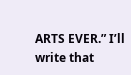ARTS EVER.” I’ll write that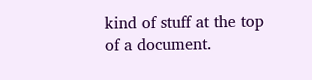kind of stuff at the top of a document.